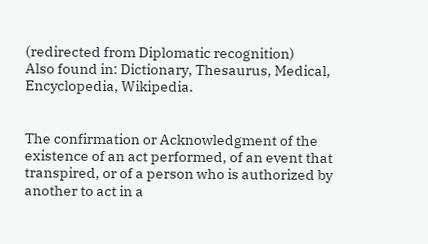(redirected from Diplomatic recognition)
Also found in: Dictionary, Thesaurus, Medical, Encyclopedia, Wikipedia.


The confirmation or Acknowledgment of the existence of an act performed, of an event that transpired, or of a person who is authorized by another to act in a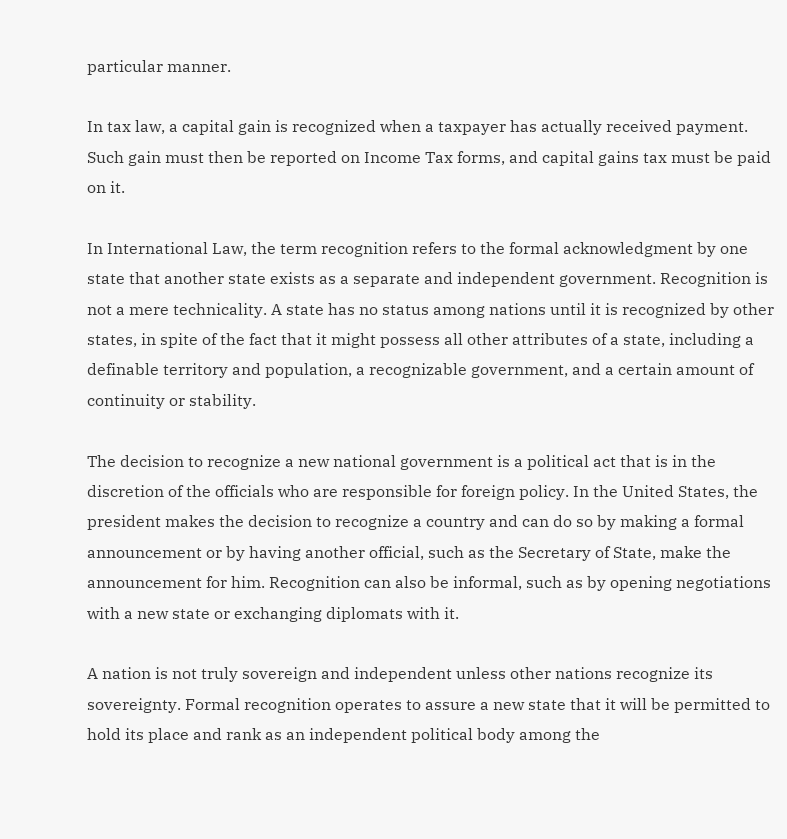particular manner.

In tax law, a capital gain is recognized when a taxpayer has actually received payment. Such gain must then be reported on Income Tax forms, and capital gains tax must be paid on it.

In International Law, the term recognition refers to the formal acknowledgment by one state that another state exists as a separate and independent government. Recognition is not a mere technicality. A state has no status among nations until it is recognized by other states, in spite of the fact that it might possess all other attributes of a state, including a definable territory and population, a recognizable government, and a certain amount of continuity or stability.

The decision to recognize a new national government is a political act that is in the discretion of the officials who are responsible for foreign policy. In the United States, the president makes the decision to recognize a country and can do so by making a formal announcement or by having another official, such as the Secretary of State, make the announcement for him. Recognition can also be informal, such as by opening negotiations with a new state or exchanging diplomats with it.

A nation is not truly sovereign and independent unless other nations recognize its sovereignty. Formal recognition operates to assure a new state that it will be permitted to hold its place and rank as an independent political body among the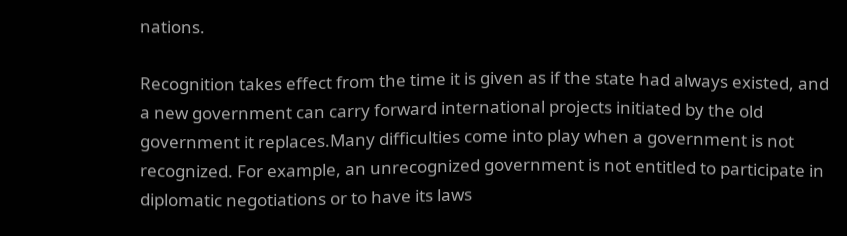nations.

Recognition takes effect from the time it is given as if the state had always existed, and a new government can carry forward international projects initiated by the old government it replaces.Many difficulties come into play when a government is not recognized. For example, an unrecognized government is not entitled to participate in diplomatic negotiations or to have its laws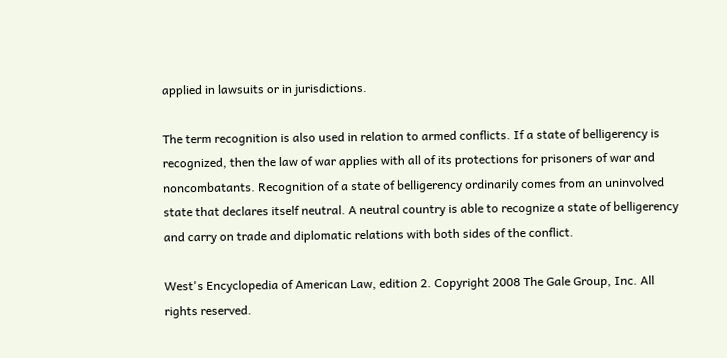applied in lawsuits or in jurisdictions.

The term recognition is also used in relation to armed conflicts. If a state of belligerency is recognized, then the law of war applies with all of its protections for prisoners of war and noncombatants. Recognition of a state of belligerency ordinarily comes from an uninvolved state that declares itself neutral. A neutral country is able to recognize a state of belligerency and carry on trade and diplomatic relations with both sides of the conflict.

West's Encyclopedia of American Law, edition 2. Copyright 2008 The Gale Group, Inc. All rights reserved.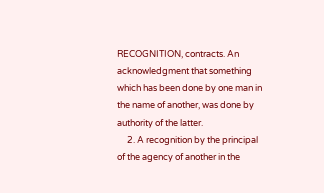RECOGNITION, contracts. An acknowledgment that something which has been done by one man in the name of another, was done by authority of the latter.
     2. A recognition by the principal of the agency of another in the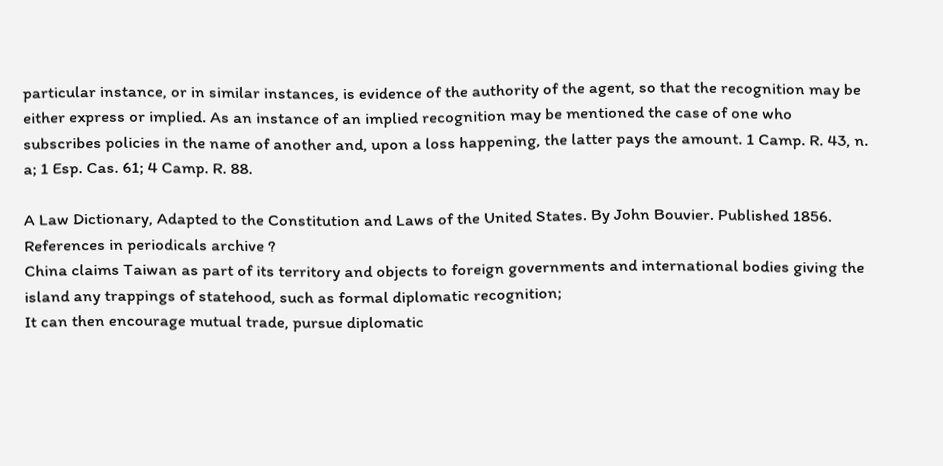particular instance, or in similar instances, is evidence of the authority of the agent, so that the recognition may be either express or implied. As an instance of an implied recognition may be mentioned the case of one who subscribes policies in the name of another and, upon a loss happening, the latter pays the amount. 1 Camp. R. 43, n. a; 1 Esp. Cas. 61; 4 Camp. R. 88.

A Law Dictionary, Adapted to the Constitution and Laws of the United States. By John Bouvier. Published 1856.
References in periodicals archive ?
China claims Taiwan as part of its territory and objects to foreign governments and international bodies giving the island any trappings of statehood, such as formal diplomatic recognition;
It can then encourage mutual trade, pursue diplomatic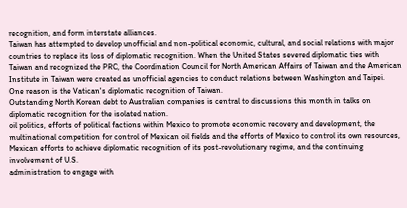recognition, and form interstate alliances.
Taiwan has attempted to develop unofficial and non-political economic, cultural, and social relations with major countries to replace its loss of diplomatic recognition. When the United States severed diplomatic ties with Taiwan and recognized the PRC, the Coordination Council for North American Affairs of Taiwan and the American Institute in Taiwan were created as unofficial agencies to conduct relations between Washington and Taipei.
One reason is the Vatican's diplomatic recognition of Taiwan.
Outstanding North Korean debt to Australian companies is central to discussions this month in talks on diplomatic recognition for the isolated nation.
oil politics, efforts of political factions within Mexico to promote economic recovery and development, the multinational competition for control of Mexican oil fields and the efforts of Mexico to control its own resources, Mexican efforts to achieve diplomatic recognition of its post-revolutionary regime, and the continuing involvement of U.S.
administration to engage with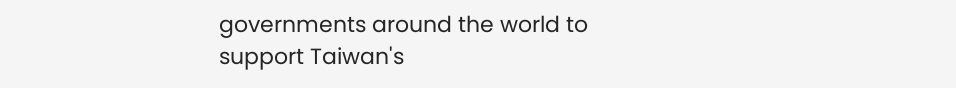governments around the world to support Taiwan's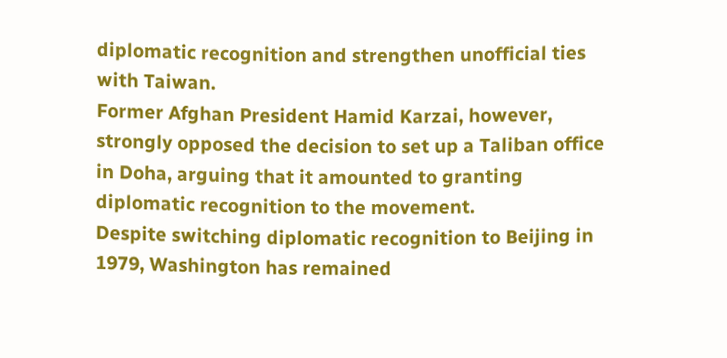diplomatic recognition and strengthen unofficial ties with Taiwan.
Former Afghan President Hamid Karzai, however, strongly opposed the decision to set up a Taliban office in Doha, arguing that it amounted to granting diplomatic recognition to the movement.
Despite switching diplomatic recognition to Beijing in 1979, Washington has remained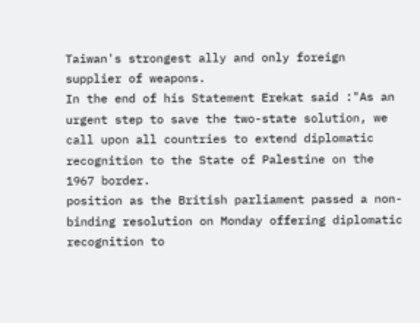Taiwan's strongest ally and only foreign supplier of weapons.
In the end of his Statement Erekat said :"As an urgent step to save the two-state solution, we call upon all countries to extend diplomatic recognition to the State of Palestine on the 1967 border.
position as the British parliament passed a non-binding resolution on Monday offering diplomatic recognition to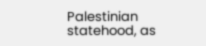Palestinian statehood, as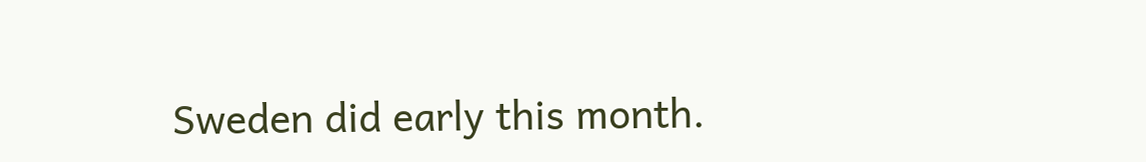Sweden did early this month.